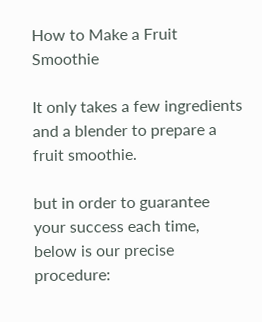How to Make a Fruit Smoothie

It only takes a few ingredients and a blender to prepare a fruit smoothie.

but in order to guarantee your success each time, below is our precise procedure: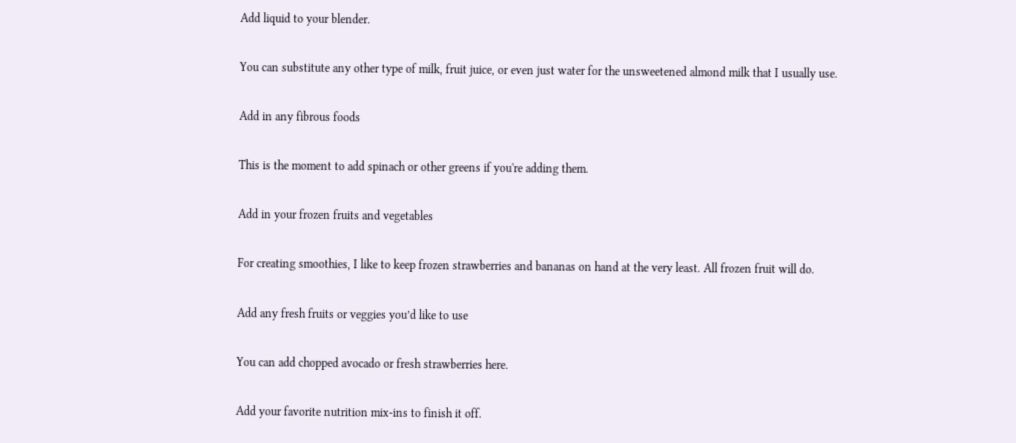Add liquid to your blender.

You can substitute any other type of milk, fruit juice, or even just water for the unsweetened almond milk that I usually use.

Add in any fibrous foods

This is the moment to add spinach or other greens if you're adding them.

Add in your frozen fruits and vegetables

For creating smoothies, I like to keep frozen strawberries and bananas on hand at the very least. All frozen fruit will do.

Add any fresh fruits or veggies you’d like to use

You can add chopped avocado or fresh strawberries here.

Add your favorite nutrition mix-ins to finish it off.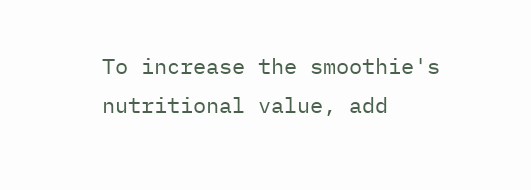To increase the smoothie's nutritional value, add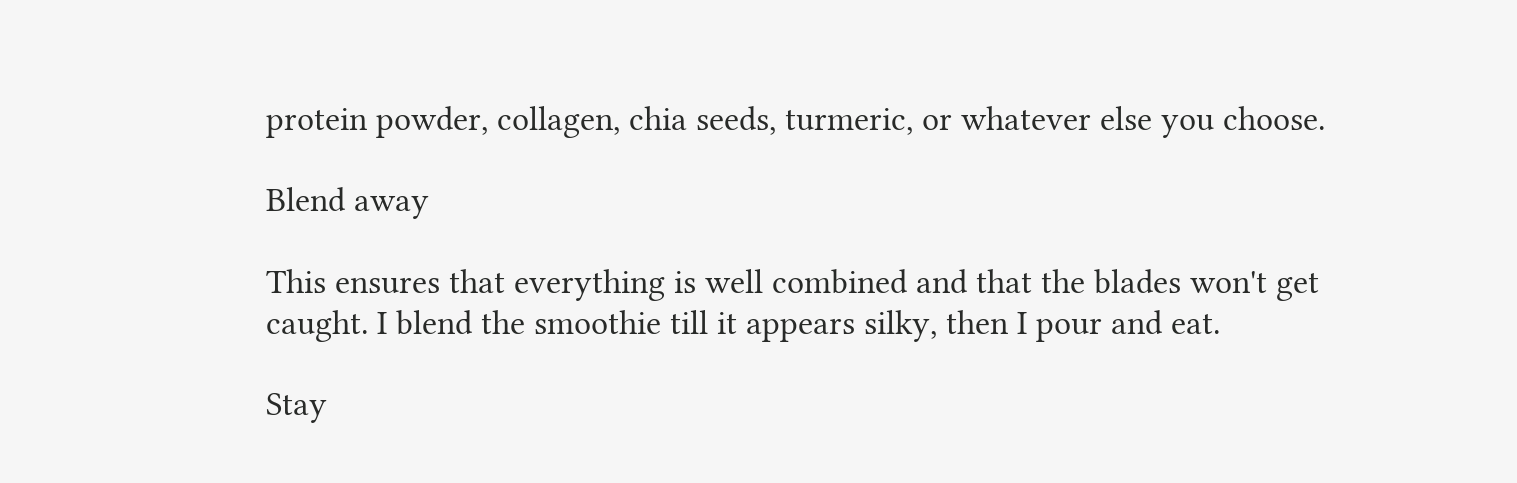protein powder, collagen, chia seeds, turmeric, or whatever else you choose.

Blend away

This ensures that everything is well combined and that the blades won't get caught. I blend the smoothie till it appears silky, then I pour and eat.

Stay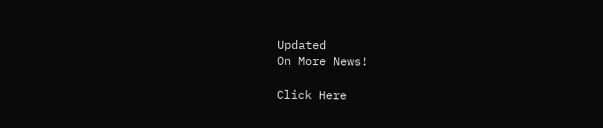Updated
On More News!

Click Here